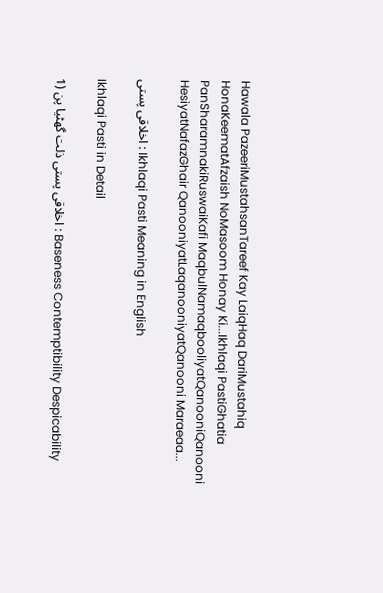Hawala PazeeriMustahsanTareef Kay LaiqHaq DariMustahiq HonaKeematAfzaish NoMasoom Honay Ki...Ikhlaqi PastiGhatia PanSharamnakiRuswaiKafi MaqbulNamaqbooliyatQanooniQanooni HesiyatNafazGhair QanooniyatLaqanooniyatQanooni Maraeaa...

اخلاقی پستی : Ikhlaqi Pasti Meaning in English

Ikhlaqi Pasti in Detail

1) اخلاقی پستی ذلت گھٹیا پن : Baseness Contemptibility Despicability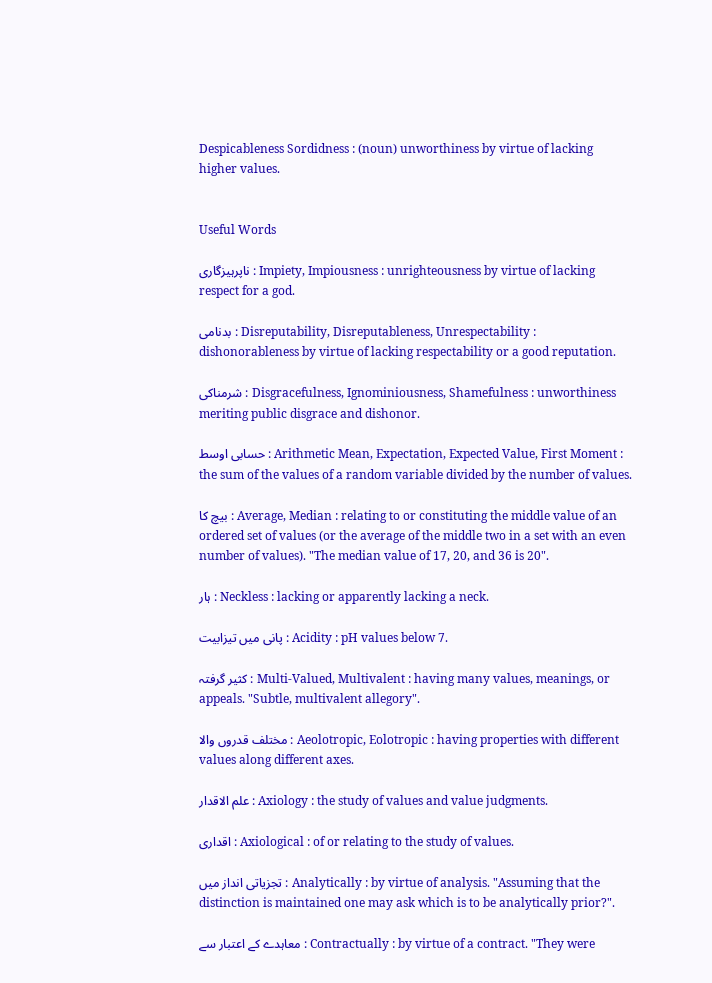Despicableness Sordidness : (noun) unworthiness by virtue of lacking higher values.


Useful Words

ناپرہیزگاری : Impiety, Impiousness : unrighteousness by virtue of lacking respect for a god.

بدنامی : Disreputability, Disreputableness, Unrespectability : dishonorableness by virtue of lacking respectability or a good reputation.

شرمناکی : Disgracefulness, Ignominiousness, Shamefulness : unworthiness meriting public disgrace and dishonor.

حسابی اوسط : Arithmetic Mean, Expectation, Expected Value, First Moment : the sum of the values of a random variable divided by the number of values.

بیچ کا : Average, Median : relating to or constituting the middle value of an ordered set of values (or the average of the middle two in a set with an even number of values). "The median value of 17, 20, and 36 is 20".

ہار : Neckless : lacking or apparently lacking a neck.

پانی میں تیزابیت : Acidity : pH values below 7.

کثیر گرفتہ : Multi-Valued, Multivalent : having many values, meanings, or appeals. "Subtle, multivalent allegory".

مختلف قدروں والا : Aeolotropic, Eolotropic : having properties with different values along different axes.

علم الاقدار : Axiology : the study of values and value judgments.

اقداری : Axiological : of or relating to the study of values.

تجزیاتی انداز میں : Analytically : by virtue of analysis. "Assuming that the distinction is maintained one may ask which is to be analytically prior?".

معاہدے کے اعتبار سے : Contractually : by virtue of a contract. "They were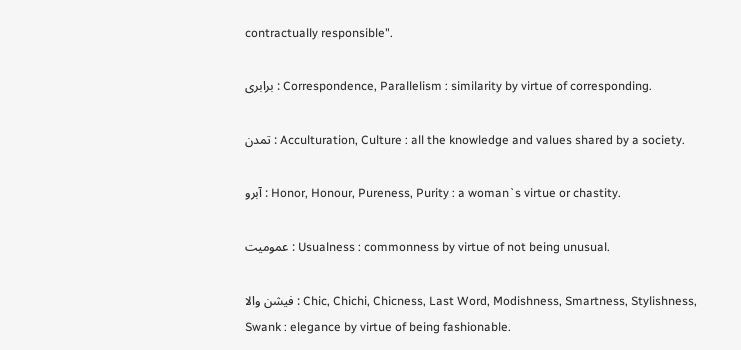contractually responsible".

برابری : Correspondence, Parallelism : similarity by virtue of corresponding.

تمدن : Acculturation, Culture : all the knowledge and values shared by a society.

آبرو : Honor, Honour, Pureness, Purity : a woman`s virtue or chastity.

عمومیت : Usualness : commonness by virtue of not being unusual.

فیشن والا : Chic, Chichi, Chicness, Last Word, Modishness, Smartness, Stylishness, Swank : elegance by virtue of being fashionable.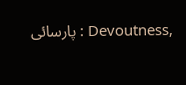پارسائی : Devoutness,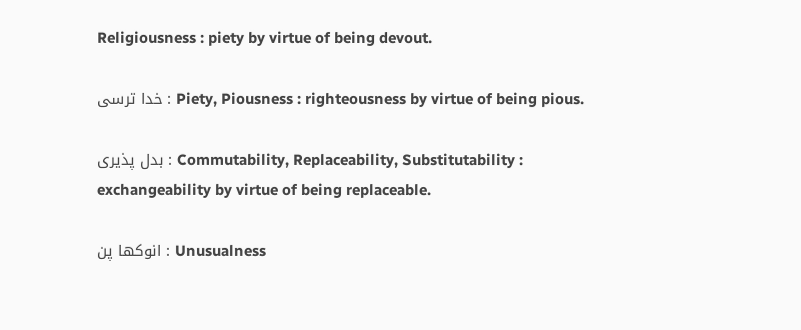Religiousness : piety by virtue of being devout.

خدا ترسی : Piety, Piousness : righteousness by virtue of being pious.

بدل پذیری : Commutability, Replaceability, Substitutability : exchangeability by virtue of being replaceable.

انوکھا پن : Unusualness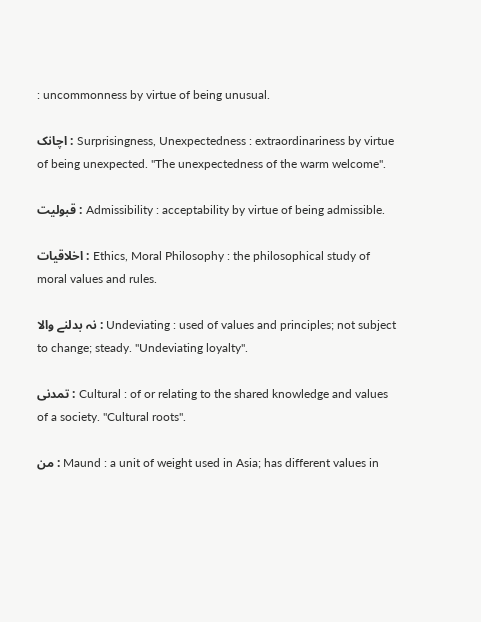: uncommonness by virtue of being unusual.

اچانک : Surprisingness, Unexpectedness : extraordinariness by virtue of being unexpected. "The unexpectedness of the warm welcome".

قبولیت : Admissibility : acceptability by virtue of being admissible.

اخلاقیات : Ethics, Moral Philosophy : the philosophical study of moral values and rules.

نہ بدلنے والا : Undeviating : used of values and principles; not subject to change; steady. "Undeviating loyalty".

تمدنی : Cultural : of or relating to the shared knowledge and values of a society. "Cultural roots".

من : Maund : a unit of weight used in Asia; has different values in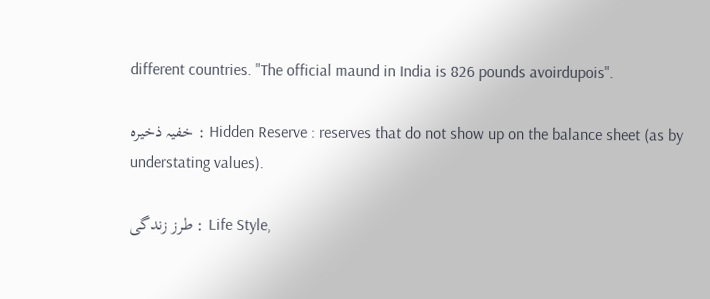different countries. "The official maund in India is 826 pounds avoirdupois".

خفیہ ذخیرہ : Hidden Reserve : reserves that do not show up on the balance sheet (as by understating values).

طرز زندگی : Life Style,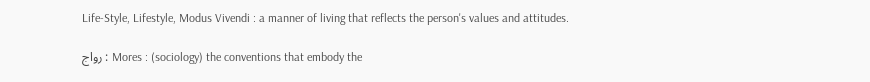Life-Style, Lifestyle, Modus Vivendi : a manner of living that reflects the person's values and attitudes.

رواج : Mores : (sociology) the conventions that embody the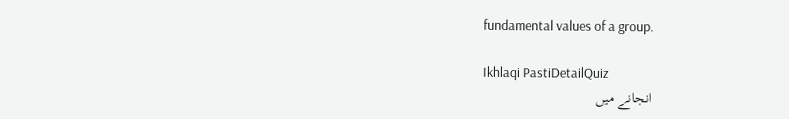fundamental values of a group.

Ikhlaqi PastiDetailQuiz
انجانے میں